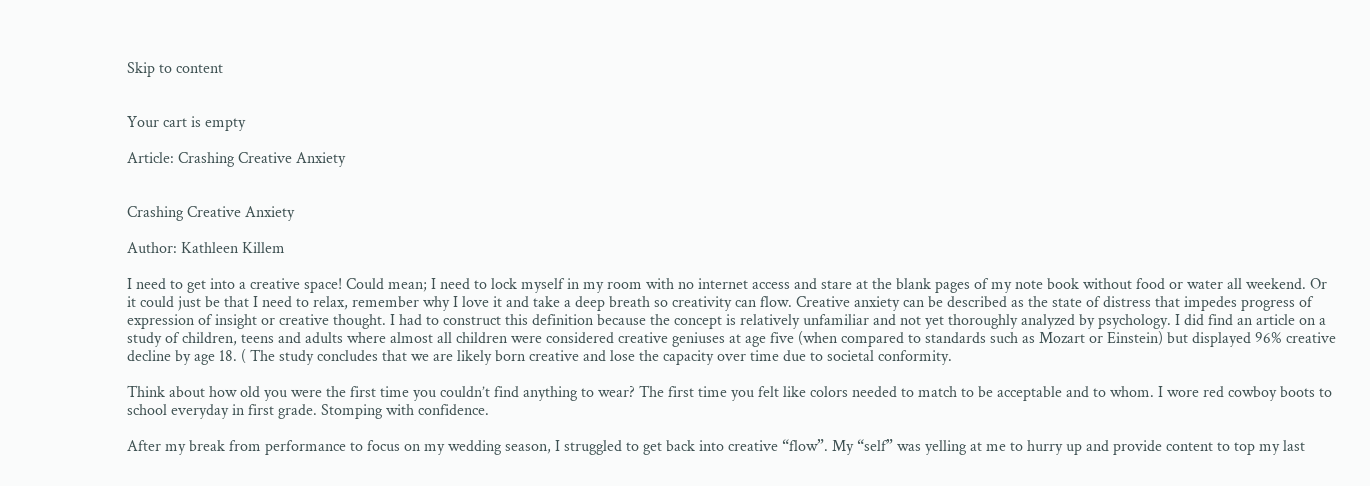Skip to content


Your cart is empty

Article: Crashing Creative Anxiety


Crashing Creative Anxiety

Author: Kathleen Killem

I need to get into a creative space! Could mean; I need to lock myself in my room with no internet access and stare at the blank pages of my note book without food or water all weekend. Or it could just be that I need to relax, remember why I love it and take a deep breath so creativity can flow. Creative anxiety can be described as the state of distress that impedes progress of expression of insight or creative thought. I had to construct this definition because the concept is relatively unfamiliar and not yet thoroughly analyzed by psychology. I did find an article on a study of children, teens and adults where almost all children were considered creative geniuses at age five (when compared to standards such as Mozart or Einstein) but displayed 96% creative decline by age 18. ( The study concludes that we are likely born creative and lose the capacity over time due to societal conformity.

Think about how old you were the first time you couldn’t find anything to wear? The first time you felt like colors needed to match to be acceptable and to whom. I wore red cowboy boots to school everyday in first grade. Stomping with confidence.

After my break from performance to focus on my wedding season, I struggled to get back into creative “flow”. My “self” was yelling at me to hurry up and provide content to top my last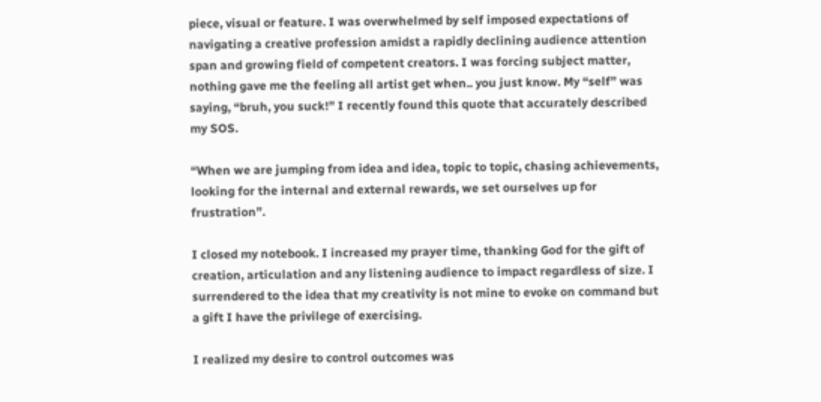piece, visual or feature. I was overwhelmed by self imposed expectations of navigating a creative profession amidst a rapidly declining audience attention span and growing field of competent creators. I was forcing subject matter, nothing gave me the feeling all artist get when.. you just know. My “self” was saying, “bruh, you suck!” I recently found this quote that accurately described my SOS.

“When we are jumping from idea and idea, topic to topic, chasing achievements, looking for the internal and external rewards, we set ourselves up for frustration”.

I closed my notebook. I increased my prayer time, thanking God for the gift of creation, articulation and any listening audience to impact regardless of size. I surrendered to the idea that my creativity is not mine to evoke on command but a gift I have the privilege of exercising.

I realized my desire to control outcomes was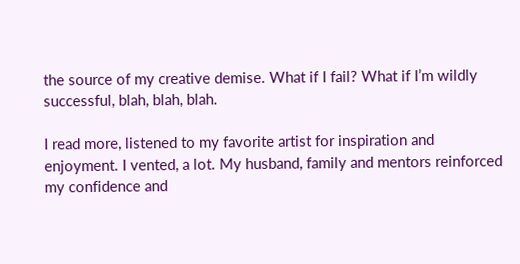the source of my creative demise. What if I fail? What if I’m wildly successful, blah, blah, blah.

I read more, listened to my favorite artist for inspiration and enjoyment. I vented, a lot. My husband, family and mentors reinforced my confidence and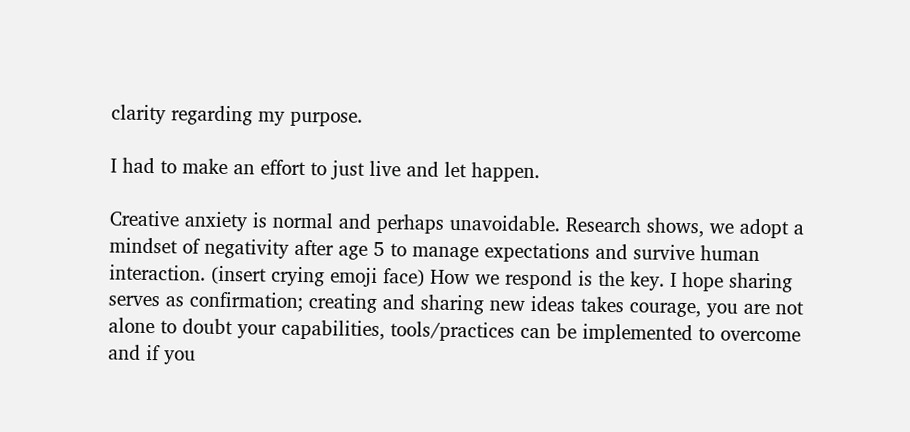clarity regarding my purpose.

I had to make an effort to just live and let happen.

Creative anxiety is normal and perhaps unavoidable. Research shows, we adopt a mindset of negativity after age 5 to manage expectations and survive human interaction. (insert crying emoji face) How we respond is the key. I hope sharing serves as confirmation; creating and sharing new ideas takes courage, you are not alone to doubt your capabilities, tools/practices can be implemented to overcome and if you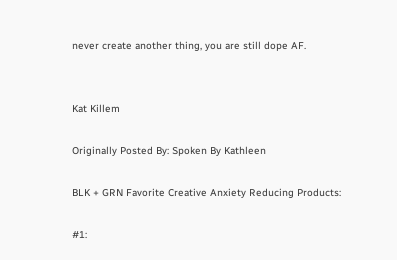never create another thing, you are still dope AF.


Kat Killem

Originally Posted By: Spoken By Kathleen

BLK + GRN Favorite Creative Anxiety Reducing Products:

#1: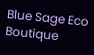Blue Sage Eco Boutique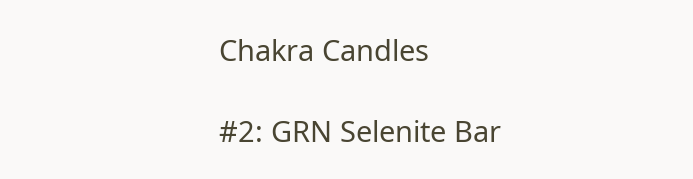Chakra Candles

#2: GRN Selenite Bar